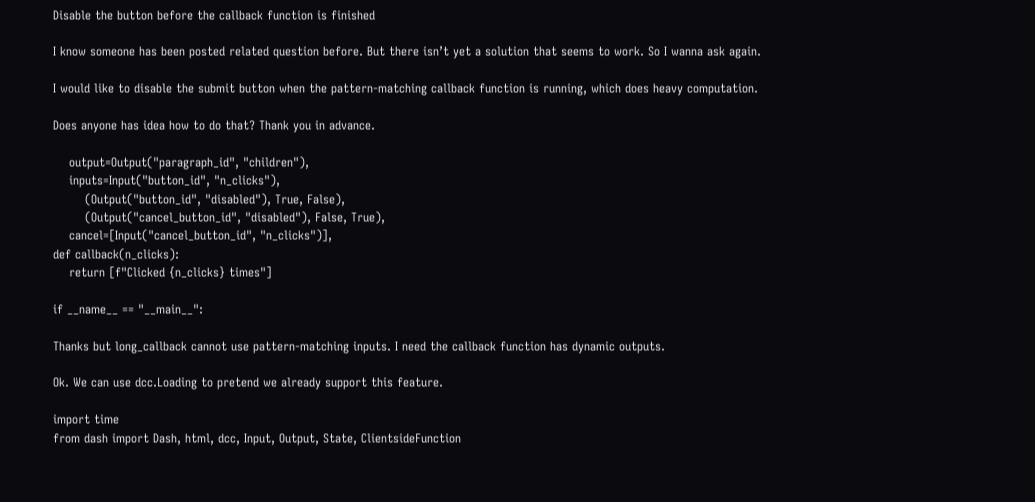Disable the button before the callback function is finished

I know someone has been posted related question before. But there isn’t yet a solution that seems to work. So I wanna ask again.

I would like to disable the submit button when the pattern-matching callback function is running, which does heavy computation.

Does anyone has idea how to do that? Thank you in advance.

    output=Output("paragraph_id", "children"),
    inputs=Input("button_id", "n_clicks"),
        (Output("button_id", "disabled"), True, False),
        (Output("cancel_button_id", "disabled"), False, True),
    cancel=[Input("cancel_button_id", "n_clicks")],
def callback(n_clicks):
    return [f"Clicked {n_clicks} times"]

if __name__ == "__main__":

Thanks but long_callback cannot use pattern-matching inputs. I need the callback function has dynamic outputs.

Ok. We can use dcc.Loading to pretend we already support this feature.

import time
from dash import Dash, html, dcc, Input, Output, State, ClientsideFunction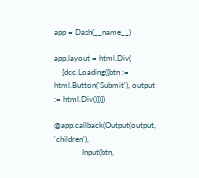app = Dash(__name__)

app.layout = html.Div(
    [dcc.Loading([btn := html.Button('Submit'), output := html.Div()])])

@app.callback(Output(output, 'children'),
              Input(btn,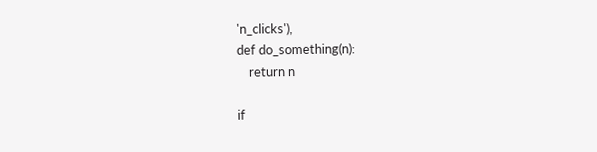'n_clicks'),
def do_something(n):
    return n

if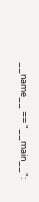__name__ == "__main__":